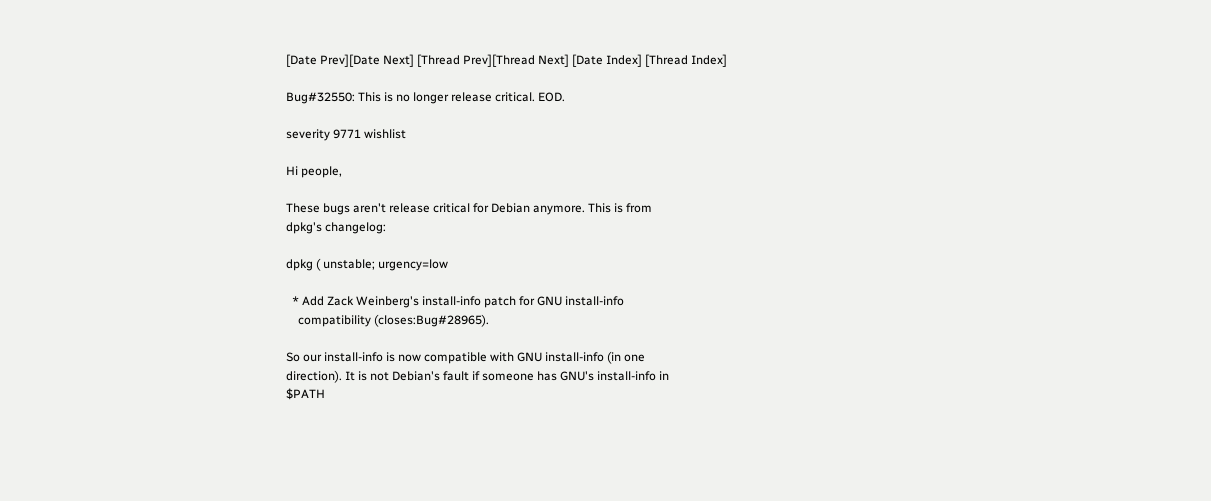[Date Prev][Date Next] [Thread Prev][Thread Next] [Date Index] [Thread Index]

Bug#32550: This is no longer release critical. EOD.

severity 9771 wishlist

Hi people,

These bugs aren't release critical for Debian anymore. This is from
dpkg's changelog:

dpkg ( unstable; urgency=low

  * Add Zack Weinberg's install-info patch for GNU install-info
    compatibility (closes:Bug#28965).

So our install-info is now compatible with GNU install-info (in one
direction). It is not Debian's fault if someone has GNU's install-info in
$PATH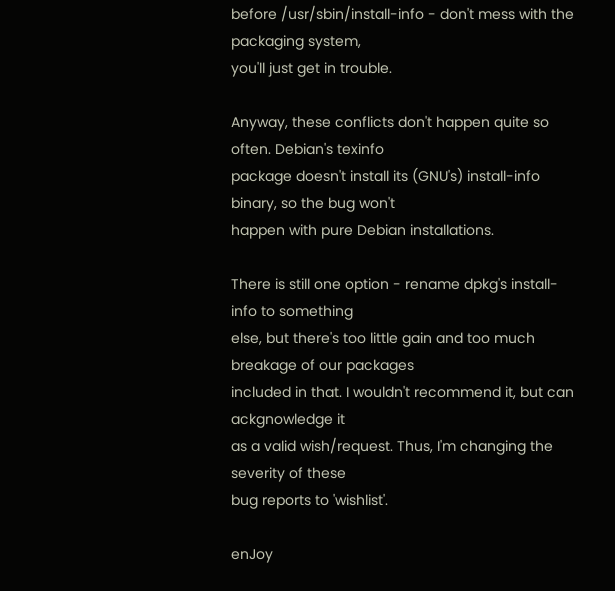before /usr/sbin/install-info - don't mess with the packaging system,
you'll just get in trouble.

Anyway, these conflicts don't happen quite so often. Debian's texinfo
package doesn't install its (GNU's) install-info binary, so the bug won't
happen with pure Debian installations.

There is still one option - rename dpkg's install-info to something
else, but there's too little gain and too much breakage of our packages
included in that. I wouldn't recommend it, but can ackgnowledge it
as a valid wish/request. Thus, I'm changing the severity of these
bug reports to 'wishlist'.

enJoy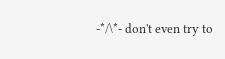-*/\*- don't even try to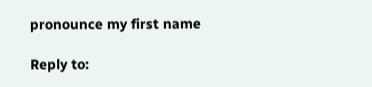pronounce my first name

Reply to: